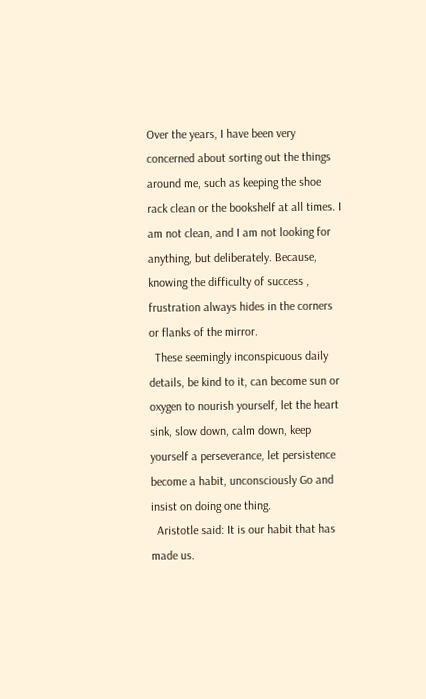Over the years, I have been very concerned about sorting out the things around me, such as keeping the shoe rack clean or the bookshelf at all times. I am not clean, and I am not looking for anything, but deliberately. Because, knowing the difficulty of success , frustration always hides in the corners or flanks of the mirror.
  These seemingly inconspicuous daily details, be kind to it, can become sun or oxygen to nourish yourself, let the heart sink, slow down, calm down, keep yourself a perseverance, let persistence become a habit, unconsciously Go and insist on doing one thing.
  Aristotle said: It is our habit that has made us.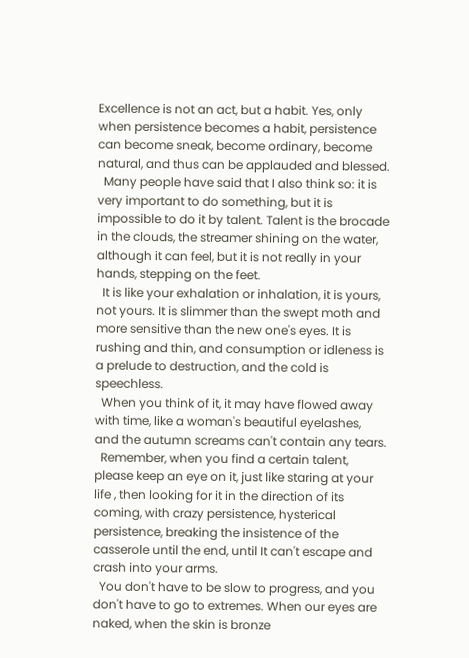Excellence is not an act, but a habit. Yes, only when persistence becomes a habit, persistence can become sneak, become ordinary, become natural, and thus can be applauded and blessed.
  Many people have said that I also think so: it is very important to do something, but it is impossible to do it by talent. Talent is the brocade in the clouds, the streamer shining on the water, although it can feel, but it is not really in your hands, stepping on the feet.
  It is like your exhalation or inhalation, it is yours, not yours. It is slimmer than the swept moth and more sensitive than the new one's eyes. It is rushing and thin, and consumption or idleness is a prelude to destruction, and the cold is speechless.
  When you think of it, it may have flowed away with time, like a woman's beautiful eyelashes, and the autumn screams can't contain any tears.
  Remember, when you find a certain talent, please keep an eye on it, just like staring at your life , then looking for it in the direction of its coming, with crazy persistence, hysterical persistence, breaking the insistence of the casserole until the end, until It can't escape and crash into your arms.
  You don't have to be slow to progress, and you don't have to go to extremes. When our eyes are naked, when the skin is bronze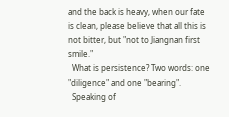and the back is heavy, when our fate is clean, please believe that all this is not bitter, but "not to Jiangnan first smile."
  What is persistence? Two words: one "diligence" and one "bearing".
  Speaking of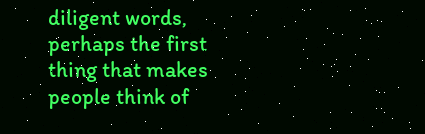diligent words, perhaps the first thing that makes people think of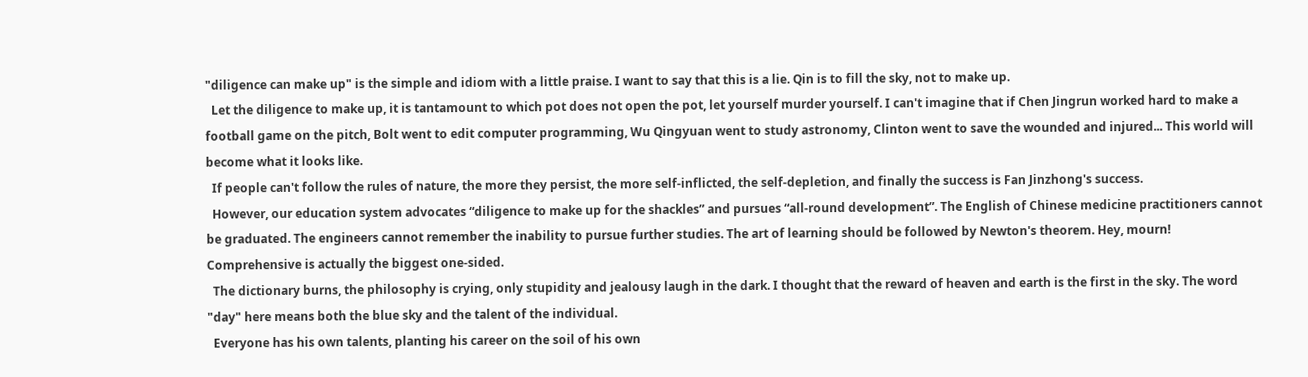"diligence can make up" is the simple and idiom with a little praise. I want to say that this is a lie. Qin is to fill the sky, not to make up.
  Let the diligence to make up, it is tantamount to which pot does not open the pot, let yourself murder yourself. I can't imagine that if Chen Jingrun worked hard to make a football game on the pitch, Bolt went to edit computer programming, Wu Qingyuan went to study astronomy, Clinton went to save the wounded and injured... This world will become what it looks like.
  If people can't follow the rules of nature, the more they persist, the more self-inflicted, the self-depletion, and finally the success is Fan Jinzhong's success.
  However, our education system advocates “diligence to make up for the shackles” and pursues “all-round development”. The English of Chinese medicine practitioners cannot be graduated. The engineers cannot remember the inability to pursue further studies. The art of learning should be followed by Newton's theorem. Hey, mourn! Comprehensive is actually the biggest one-sided.
  The dictionary burns, the philosophy is crying, only stupidity and jealousy laugh in the dark. I thought that the reward of heaven and earth is the first in the sky. The word "day" here means both the blue sky and the talent of the individual.
  Everyone has his own talents, planting his career on the soil of his own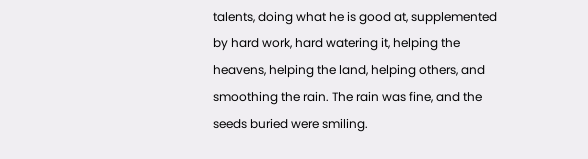talents, doing what he is good at, supplemented by hard work, hard watering it, helping the heavens, helping the land, helping others, and smoothing the rain. The rain was fine, and the seeds buried were smiling.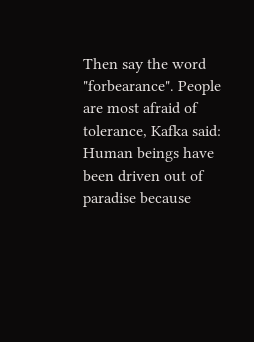Then say the word "forbearance". People are most afraid of tolerance, Kafka said: Human beings have been driven out of paradise because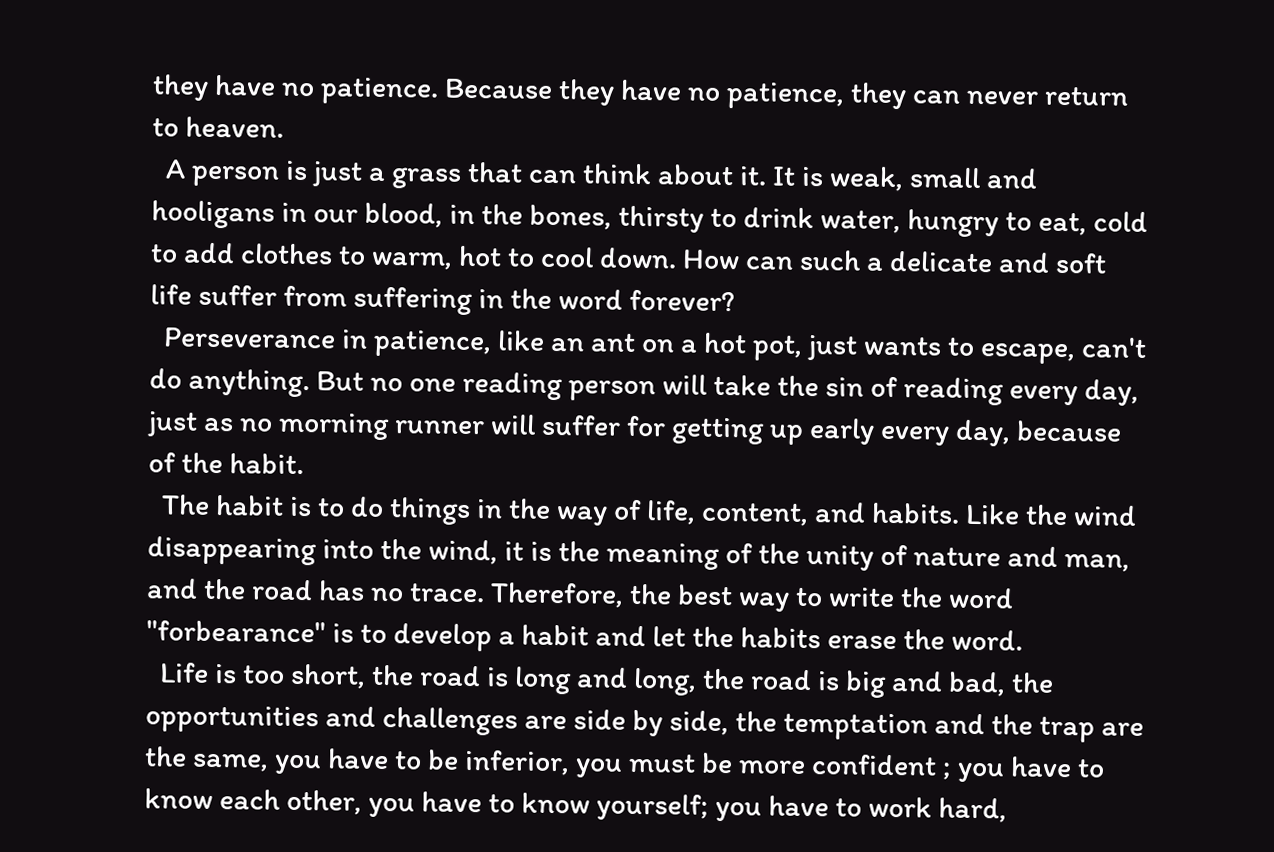they have no patience. Because they have no patience, they can never return to heaven.
  A person is just a grass that can think about it. It is weak, small and hooligans in our blood, in the bones, thirsty to drink water, hungry to eat, cold to add clothes to warm, hot to cool down. How can such a delicate and soft life suffer from suffering in the word forever?
  Perseverance in patience, like an ant on a hot pot, just wants to escape, can't do anything. But no one reading person will take the sin of reading every day, just as no morning runner will suffer for getting up early every day, because of the habit.
  The habit is to do things in the way of life, content, and habits. Like the wind disappearing into the wind, it is the meaning of the unity of nature and man, and the road has no trace. Therefore, the best way to write the word "forbearance" is to develop a habit and let the habits erase the word.
  Life is too short, the road is long and long, the road is big and bad, the opportunities and challenges are side by side, the temptation and the trap are the same, you have to be inferior, you must be more confident ; you have to know each other, you have to know yourself; you have to work hard,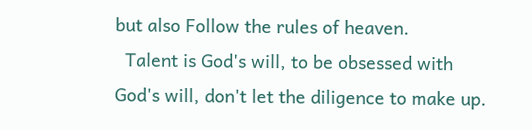but also Follow the rules of heaven.
  Talent is God's will, to be obsessed with God's will, don't let the diligence to make up.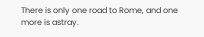There is only one road to Rome, and one more is astray.